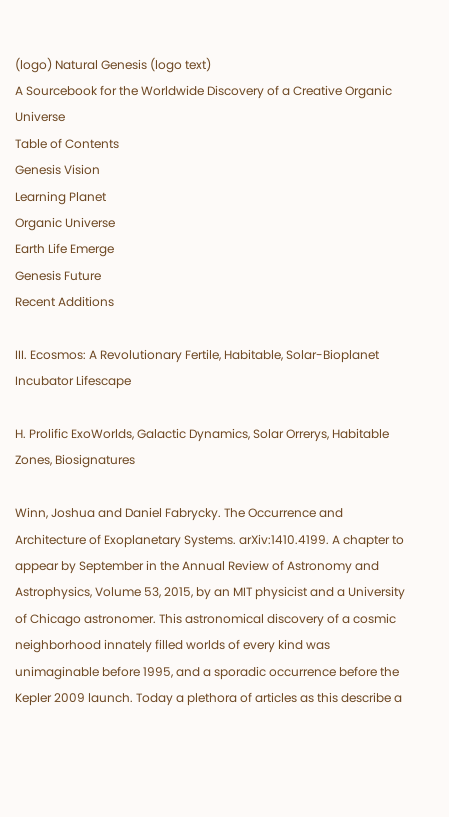(logo) Natural Genesis (logo text)
A Sourcebook for the Worldwide Discovery of a Creative Organic Universe
Table of Contents
Genesis Vision
Learning Planet
Organic Universe
Earth Life Emerge
Genesis Future
Recent Additions

III. Ecosmos: A Revolutionary Fertile, Habitable, Solar-Bioplanet Incubator Lifescape

H. Prolific ExoWorlds, Galactic Dynamics, Solar Orrerys, Habitable Zones, Biosignatures

Winn, Joshua and Daniel Fabrycky. The Occurrence and Architecture of Exoplanetary Systems. arXiv:1410.4199. A chapter to appear by September in the Annual Review of Astronomy and Astrophysics, Volume 53, 2015, by an MIT physicist and a University of Chicago astronomer. This astronomical discovery of a cosmic neighborhood innately filled worlds of every kind was unimaginable before 1995, and a sporadic occurrence before the Kepler 2009 launch. Today a plethora of articles as this describe a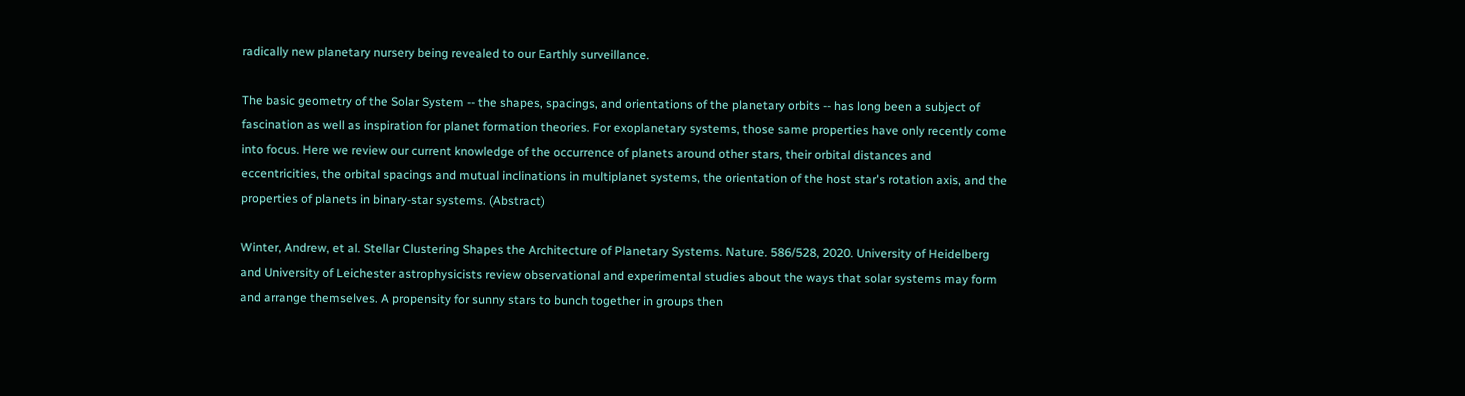radically new planetary nursery being revealed to our Earthly surveillance.

The basic geometry of the Solar System -- the shapes, spacings, and orientations of the planetary orbits -- has long been a subject of fascination as well as inspiration for planet formation theories. For exoplanetary systems, those same properties have only recently come into focus. Here we review our current knowledge of the occurrence of planets around other stars, their orbital distances and eccentricities, the orbital spacings and mutual inclinations in multiplanet systems, the orientation of the host star's rotation axis, and the properties of planets in binary-star systems. (Abstract)

Winter, Andrew, et al. Stellar Clustering Shapes the Architecture of Planetary Systems. Nature. 586/528, 2020. University of Heidelberg and University of Leichester astrophysicists review observational and experimental studies about the ways that solar systems may form and arrange themselves. A propensity for sunny stars to bunch together in groups then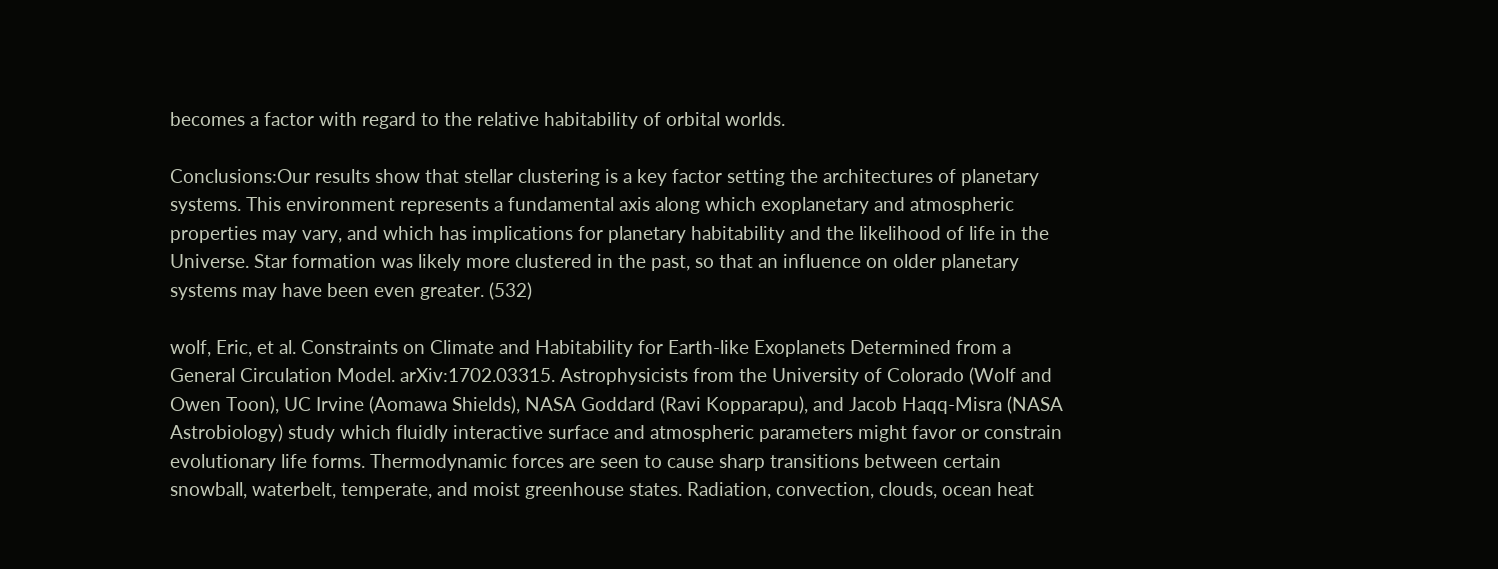becomes a factor with regard to the relative habitability of orbital worlds.

Conclusions:Our results show that stellar clustering is a key factor setting the architectures of planetary systems. This environment represents a fundamental axis along which exoplanetary and atmospheric properties may vary, and which has implications for planetary habitability and the likelihood of life in the Universe. Star formation was likely more clustered in the past, so that an influence on older planetary systems may have been even greater. (532)

wolf, Eric, et al. Constraints on Climate and Habitability for Earth-like Exoplanets Determined from a General Circulation Model. arXiv:1702.03315. Astrophysicists from the University of Colorado (Wolf and Owen Toon), UC Irvine (Aomawa Shields), NASA Goddard (Ravi Kopparapu), and Jacob Haqq-Misra (NASA Astrobiology) study which fluidly interactive surface and atmospheric parameters might favor or constrain evolutionary life forms. Thermodynamic forces are seen to cause sharp transitions between certain snowball, waterbelt, temperate, and moist greenhouse states. Radiation, convection, clouds, ocean heat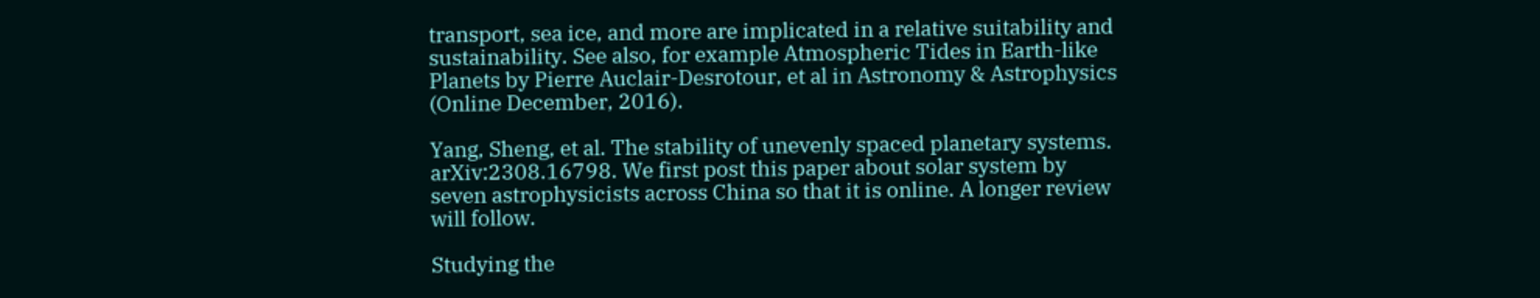transport, sea ice, and more are implicated in a relative suitability and sustainability. See also, for example Atmospheric Tides in Earth-like Planets by Pierre Auclair-Desrotour, et al in Astronomy & Astrophysics (Online December, 2016).

Yang, Sheng, et al. The stability of unevenly spaced planetary systems. arXiv:2308.16798. We first post this paper about solar system by seven astrophysicists across China so that it is online. A longer review will follow.

Studying the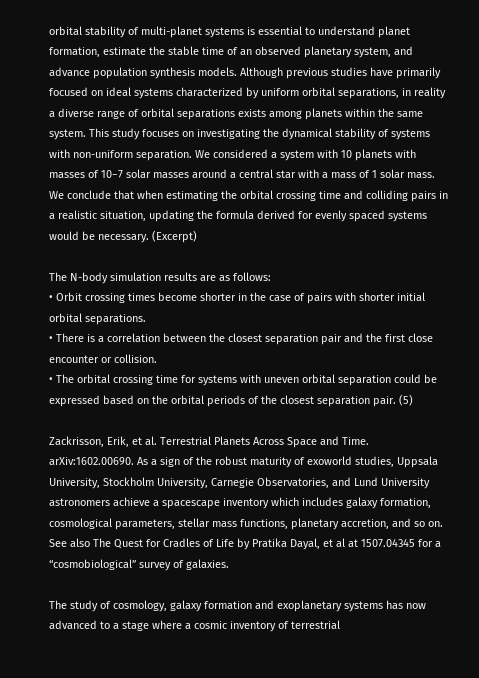orbital stability of multi-planet systems is essential to understand planet formation, estimate the stable time of an observed planetary system, and advance population synthesis models. Although previous studies have primarily focused on ideal systems characterized by uniform orbital separations, in reality a diverse range of orbital separations exists among planets within the same system. This study focuses on investigating the dynamical stability of systems with non-uniform separation. We considered a system with 10 planets with masses of 10−7 solar masses around a central star with a mass of 1 solar mass. We conclude that when estimating the orbital crossing time and colliding pairs in a realistic situation, updating the formula derived for evenly spaced systems would be necessary. (Excerpt)

The N-body simulation results are as follows:
• Orbit crossing times become shorter in the case of pairs with shorter initial orbital separations.
• There is a correlation between the closest separation pair and the first close encounter or collision.
• The orbital crossing time for systems with uneven orbital separation could be expressed based on the orbital periods of the closest separation pair. (5)

Zackrisson, Erik, et al. Terrestrial Planets Across Space and Time. arXiv:1602.00690. As a sign of the robust maturity of exoworld studies, Uppsala University, Stockholm University, Carnegie Observatories, and Lund University astronomers achieve a spacescape inventory which includes galaxy formation, cosmological parameters, stellar mass functions, planetary accretion, and so on. See also The Quest for Cradles of Life by Pratika Dayal, et al at 1507.04345 for a “cosmobiological” survey of galaxies.

The study of cosmology, galaxy formation and exoplanetary systems has now advanced to a stage where a cosmic inventory of terrestrial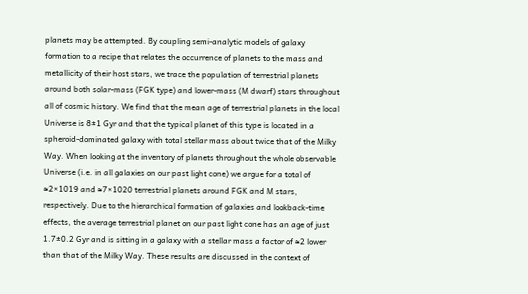planets may be attempted. By coupling semi-analytic models of galaxy formation to a recipe that relates the occurrence of planets to the mass and metallicity of their host stars, we trace the population of terrestrial planets around both solar-mass (FGK type) and lower-mass (M dwarf) stars throughout all of cosmic history. We find that the mean age of terrestrial planets in the local Universe is 8±1 Gyr and that the typical planet of this type is located in a spheroid-dominated galaxy with total stellar mass about twice that of the Milky Way. When looking at the inventory of planets throughout the whole observable Universe (i.e. in all galaxies on our past light cone) we argue for a total of ≈2×1019 and ≈7×1020 terrestrial planets around FGK and M stars, respectively. Due to the hierarchical formation of galaxies and lookback-time effects, the average terrestrial planet on our past light cone has an age of just 1.7±0.2 Gyr and is sitting in a galaxy with a stellar mass a factor of ≈2 lower than that of the Milky Way. These results are discussed in the context of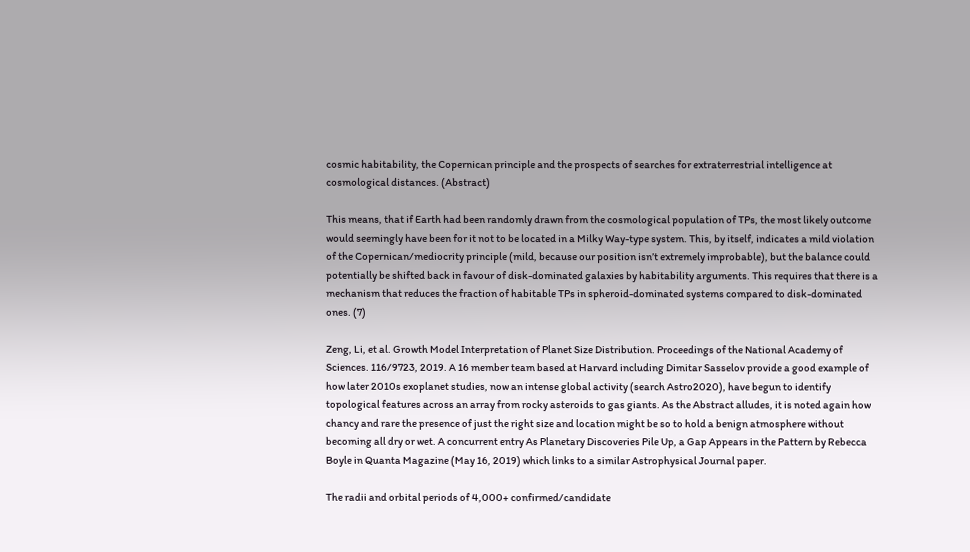cosmic habitability, the Copernican principle and the prospects of searches for extraterrestrial intelligence at cosmological distances. (Abstract)

This means, that if Earth had been randomly drawn from the cosmological population of TPs, the most likely outcome would seemingly have been for it not to be located in a Milky Way-type system. This, by itself, indicates a mild violation of the Copernican/mediocrity principle (mild, because our position isn’t extremely improbable), but the balance could potentially be shifted back in favour of disk-dominated galaxies by habitability arguments. This requires that there is a mechanism that reduces the fraction of habitable TPs in spheroid-dominated systems compared to disk-dominated ones. (7)

Zeng, Li, et al. Growth Model Interpretation of Planet Size Distribution. Proceedings of the National Academy of Sciences. 116/9723, 2019. A 16 member team based at Harvard including Dimitar Sasselov provide a good example of how later 2010s exoplanet studies, now an intense global activity (search Astro2020), have begun to identify topological features across an array from rocky asteroids to gas giants. As the Abstract alludes, it is noted again how chancy and rare the presence of just the right size and location might be so to hold a benign atmosphere without becoming all dry or wet. A concurrent entry As Planetary Discoveries Pile Up, a Gap Appears in the Pattern by Rebecca Boyle in Quanta Magazine (May 16, 2019) which links to a similar Astrophysical Journal paper.

The radii and orbital periods of 4,000+ confirmed/candidate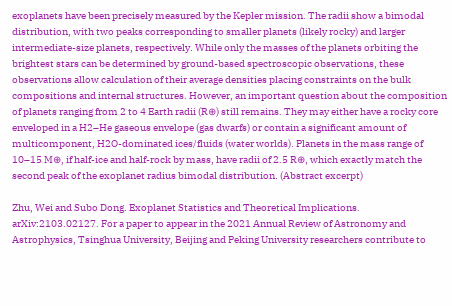exoplanets have been precisely measured by the Kepler mission. The radii show a bimodal distribution, with two peaks corresponding to smaller planets (likely rocky) and larger intermediate-size planets, respectively. While only the masses of the planets orbiting the brightest stars can be determined by ground-based spectroscopic observations, these observations allow calculation of their average densities placing constraints on the bulk compositions and internal structures. However, an important question about the composition of planets ranging from 2 to 4 Earth radii (R⊕) still remains. They may either have a rocky core enveloped in a H2–He gaseous envelope (gas dwarfs) or contain a significant amount of multicomponent, H2O-dominated ices/fluids (water worlds). Planets in the mass range of 10–15 M⊕, if half-ice and half-rock by mass, have radii of 2.5 R⊕, which exactly match the second peak of the exoplanet radius bimodal distribution. (Abstract excerpt)

Zhu, Wei and Subo Dong. Exoplanet Statistics and Theoretical Implications. arXiv:2103.02127. For a paper to appear in the 2021 Annual Review of Astronomy and Astrophysics, Tsinghua University, Beijing and Peking University researchers contribute to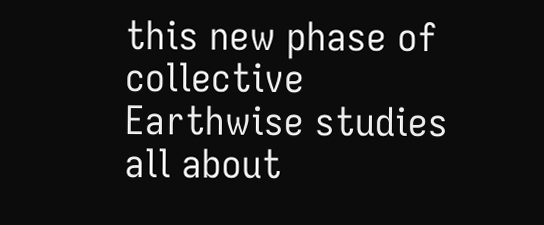this new phase of collective Earthwise studies all about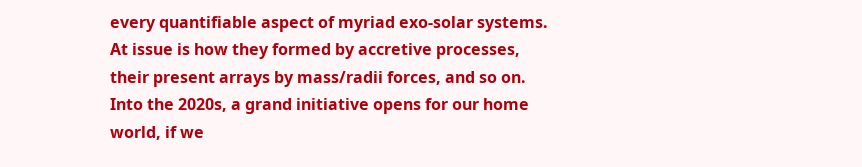every quantifiable aspect of myriad exo-solar systems. At issue is how they formed by accretive processes, their present arrays by mass/radii forces, and so on. Into the 2020s, a grand initiative opens for our home world, if we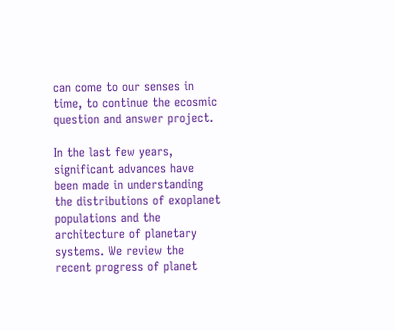can come to our senses in time, to continue the ecosmic question and answer project.

In the last few years, significant advances have been made in understanding the distributions of exoplanet populations and the architecture of planetary systems. We review the recent progress of planet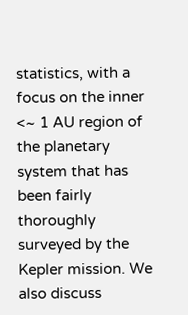statistics, with a focus on the inner <~ 1 AU region of the planetary system that has been fairly thoroughly surveyed by the Kepler mission. We also discuss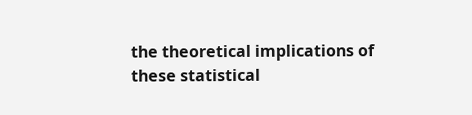the theoretical implications of these statistical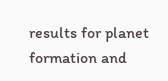results for planet formation and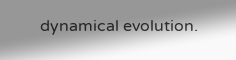dynamical evolution.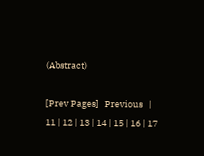(Abstract)

[Prev Pages]   Previous   | 11 | 12 | 13 | 14 | 15 | 16 | 17